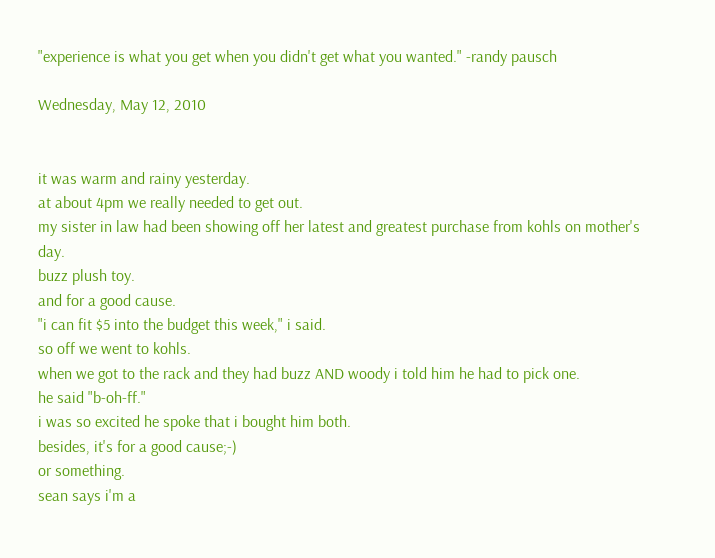"experience is what you get when you didn't get what you wanted." -randy pausch

Wednesday, May 12, 2010


it was warm and rainy yesterday.
at about 4pm we really needed to get out.
my sister in law had been showing off her latest and greatest purchase from kohls on mother's day.
buzz plush toy.
and for a good cause.
"i can fit $5 into the budget this week," i said.
so off we went to kohls.
when we got to the rack and they had buzz AND woody i told him he had to pick one.
he said "b-oh-ff."
i was so excited he spoke that i bought him both.
besides, it's for a good cause;-)
or something.
sean says i'm a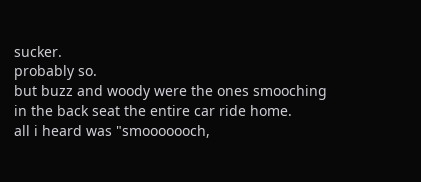sucker.
probably so.
but buzz and woody were the ones smooching in the back seat the entire car ride home.
all i heard was "smooooooch,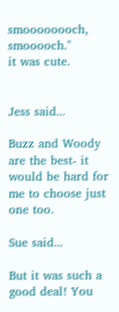smoooooooch, smooooch."
it was cute.


Jess said...

Buzz and Woody are the best- it would be hard for me to choose just one too.

Sue said...

But it was such a good deal! You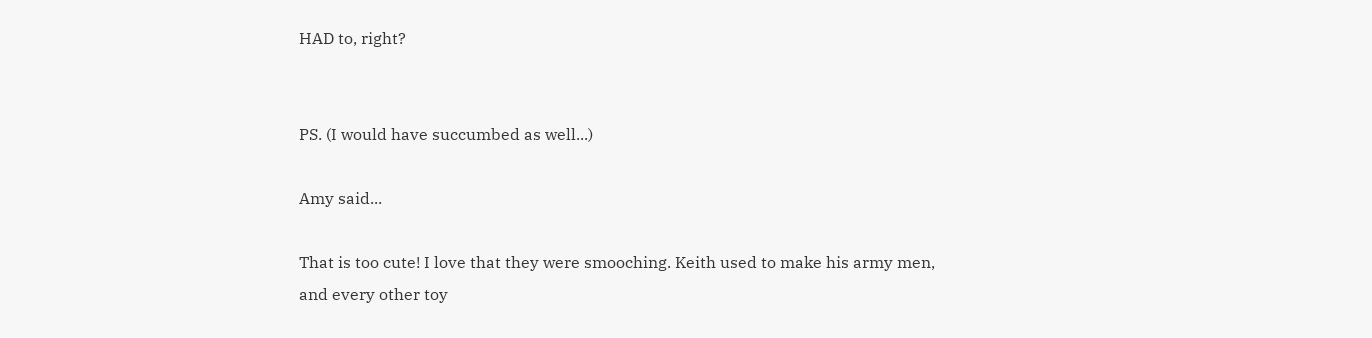HAD to, right?


PS. (I would have succumbed as well...)

Amy said...

That is too cute! I love that they were smooching. Keith used to make his army men, and every other toy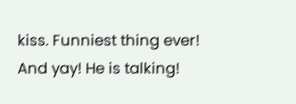kiss. Funniest thing ever! And yay! He is talking!